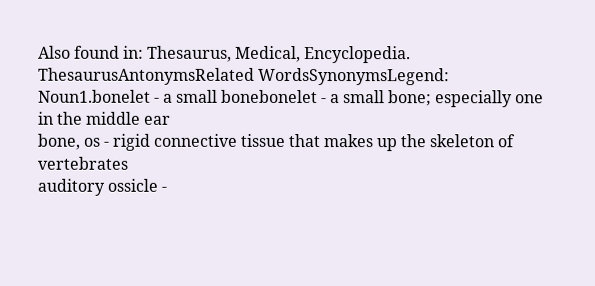Also found in: Thesaurus, Medical, Encyclopedia.
ThesaurusAntonymsRelated WordsSynonymsLegend:
Noun1.bonelet - a small bonebonelet - a small bone; especially one in the middle ear
bone, os - rigid connective tissue that makes up the skeleton of vertebrates
auditory ossicle -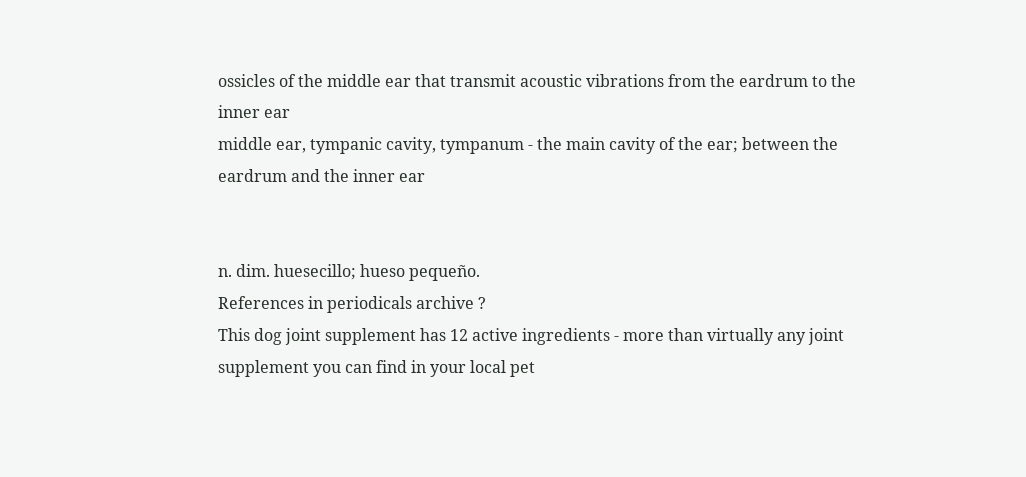ossicles of the middle ear that transmit acoustic vibrations from the eardrum to the inner ear
middle ear, tympanic cavity, tympanum - the main cavity of the ear; between the eardrum and the inner ear


n. dim. huesecillo; hueso pequeño.
References in periodicals archive ?
This dog joint supplement has 12 active ingredients - more than virtually any joint supplement you can find in your local pet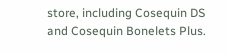store, including Cosequin DS and Cosequin Bonelets Plus.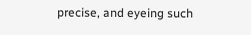precise, and eyeing such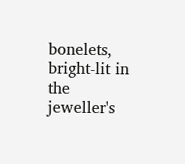bonelets, bright-lit in the jeweller's